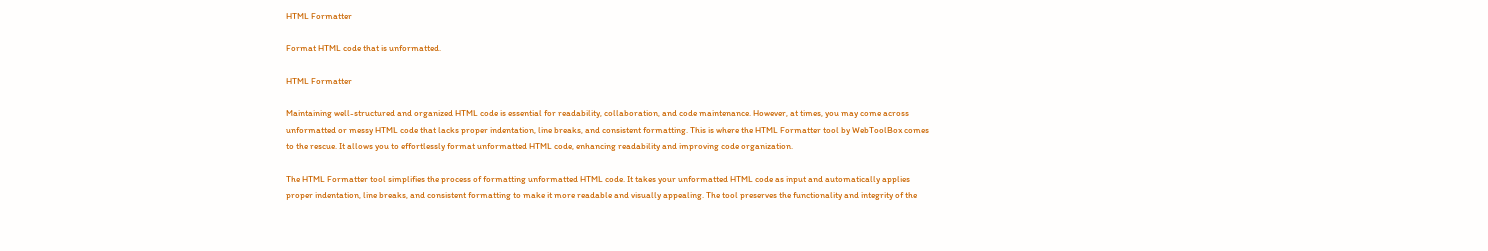HTML Formatter

Format HTML code that is unformatted.

HTML Formatter

Maintaining well-structured and organized HTML code is essential for readability, collaboration, and code maintenance. However, at times, you may come across unformatted or messy HTML code that lacks proper indentation, line breaks, and consistent formatting. This is where the HTML Formatter tool by WebToolBox comes to the rescue. It allows you to effortlessly format unformatted HTML code, enhancing readability and improving code organization.

The HTML Formatter tool simplifies the process of formatting unformatted HTML code. It takes your unformatted HTML code as input and automatically applies proper indentation, line breaks, and consistent formatting to make it more readable and visually appealing. The tool preserves the functionality and integrity of the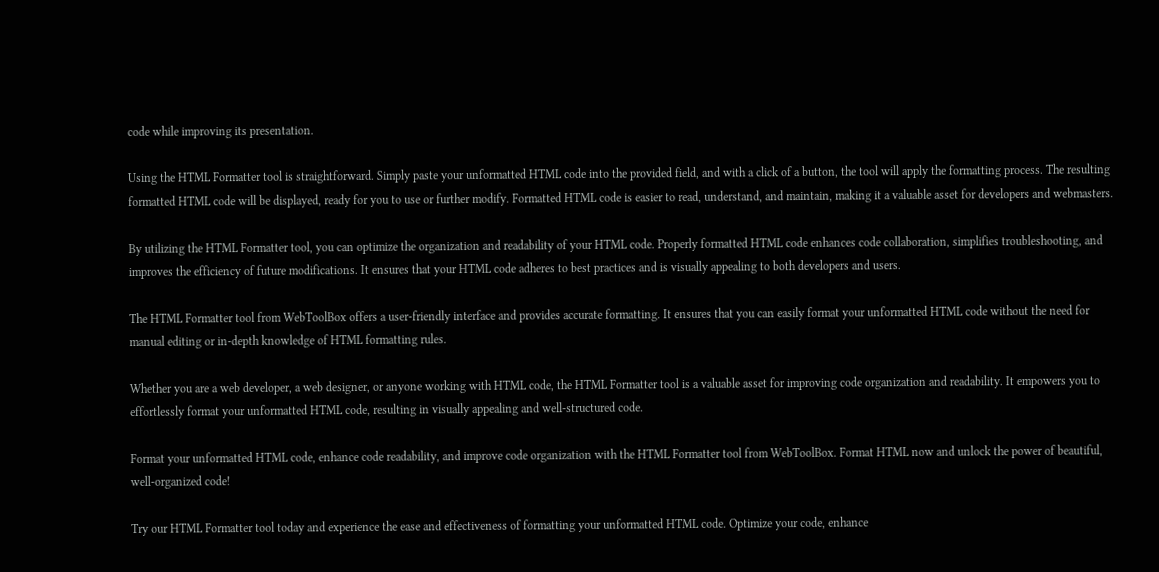code while improving its presentation.

Using the HTML Formatter tool is straightforward. Simply paste your unformatted HTML code into the provided field, and with a click of a button, the tool will apply the formatting process. The resulting formatted HTML code will be displayed, ready for you to use or further modify. Formatted HTML code is easier to read, understand, and maintain, making it a valuable asset for developers and webmasters.

By utilizing the HTML Formatter tool, you can optimize the organization and readability of your HTML code. Properly formatted HTML code enhances code collaboration, simplifies troubleshooting, and improves the efficiency of future modifications. It ensures that your HTML code adheres to best practices and is visually appealing to both developers and users.

The HTML Formatter tool from WebToolBox offers a user-friendly interface and provides accurate formatting. It ensures that you can easily format your unformatted HTML code without the need for manual editing or in-depth knowledge of HTML formatting rules.

Whether you are a web developer, a web designer, or anyone working with HTML code, the HTML Formatter tool is a valuable asset for improving code organization and readability. It empowers you to effortlessly format your unformatted HTML code, resulting in visually appealing and well-structured code.

Format your unformatted HTML code, enhance code readability, and improve code organization with the HTML Formatter tool from WebToolBox. Format HTML now and unlock the power of beautiful, well-organized code!

Try our HTML Formatter tool today and experience the ease and effectiveness of formatting your unformatted HTML code. Optimize your code, enhance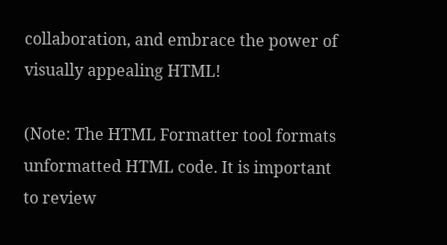collaboration, and embrace the power of visually appealing HTML!

(Note: The HTML Formatter tool formats unformatted HTML code. It is important to review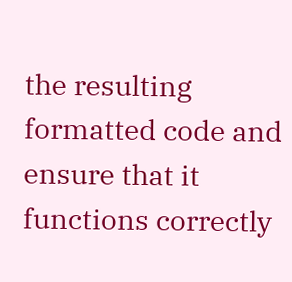the resulting formatted code and ensure that it functions correctly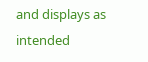and displays as intended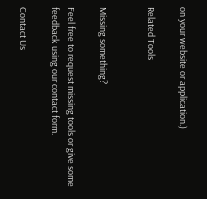on your website or application.)

Related Tools


Missing something?

Feel free to request missing tools or give some feedback using our contact form.

Contact Us